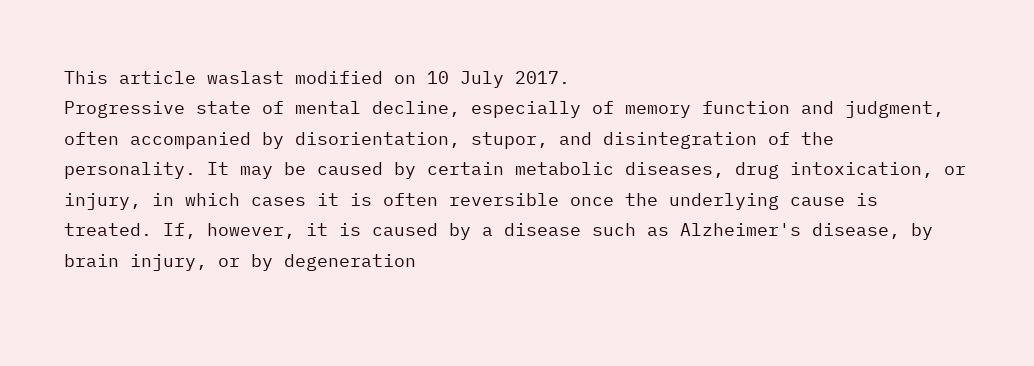This article waslast modified on 10 July 2017.
Progressive state of mental decline, especially of memory function and judgment, often accompanied by disorientation, stupor, and disintegration of the personality. It may be caused by certain metabolic diseases, drug intoxication, or injury, in which cases it is often reversible once the underlying cause is treated. If, however, it is caused by a disease such as Alzheimer's disease, by brain injury, or by degeneration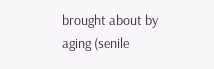brought about by aging (senile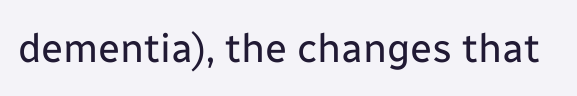dementia), the changes that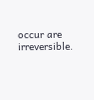occur are irreversible.